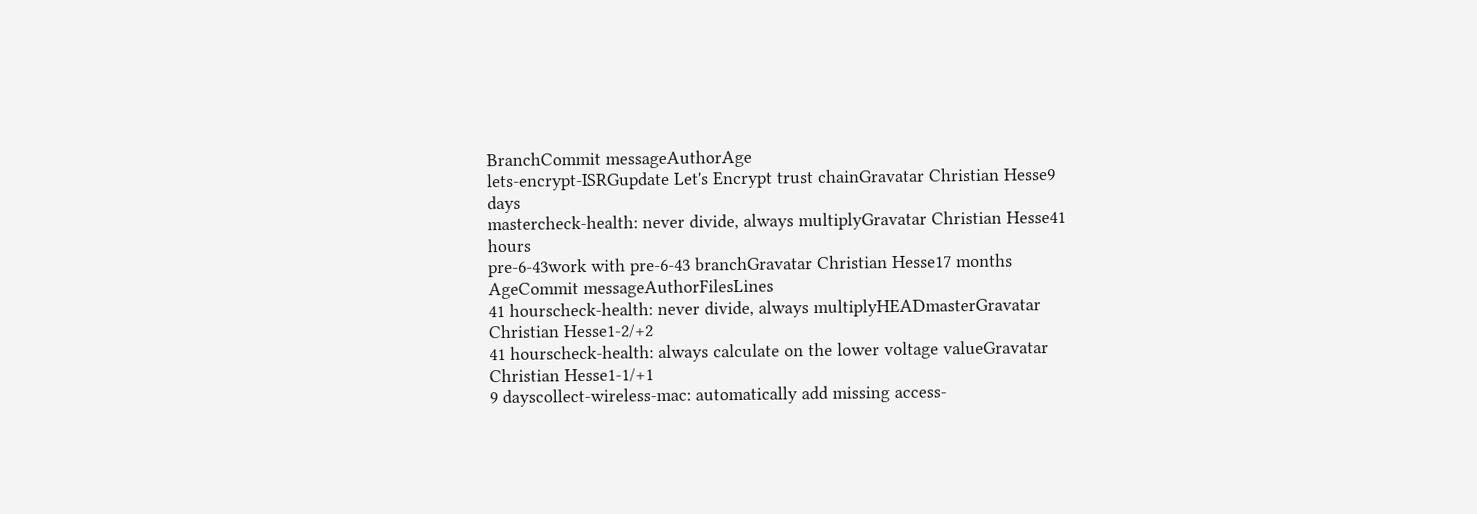BranchCommit messageAuthorAge
lets-encrypt-ISRGupdate Let's Encrypt trust chainGravatar Christian Hesse9 days
mastercheck-health: never divide, always multiplyGravatar Christian Hesse41 hours
pre-6-43work with pre-6-43 branchGravatar Christian Hesse17 months
AgeCommit messageAuthorFilesLines
41 hourscheck-health: never divide, always multiplyHEADmasterGravatar Christian Hesse1-2/+2
41 hourscheck-health: always calculate on the lower voltage valueGravatar Christian Hesse1-1/+1
9 dayscollect-wireless-mac: automatically add missing access-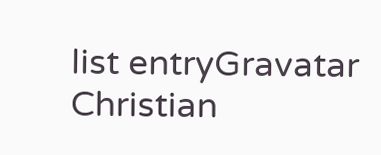list entryGravatar Christian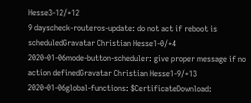Hesse3-12/+12
9 dayscheck-routeros-update: do not act if reboot is scheduledGravatar Christian Hesse1-0/+4
2020-01-06mode-button-scheduler: give proper message if no action definedGravatar Christian Hesse1-9/+13
2020-01-06global-functions: $CertificateDownload: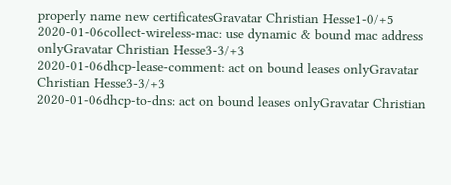properly name new certificatesGravatar Christian Hesse1-0/+5
2020-01-06collect-wireless-mac: use dynamic & bound mac address onlyGravatar Christian Hesse3-3/+3
2020-01-06dhcp-lease-comment: act on bound leases onlyGravatar Christian Hesse3-3/+3
2020-01-06dhcp-to-dns: act on bound leases onlyGravatar Christian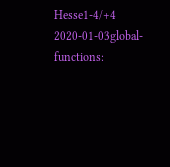Hesse1-4/+4
2020-01-03global-functions: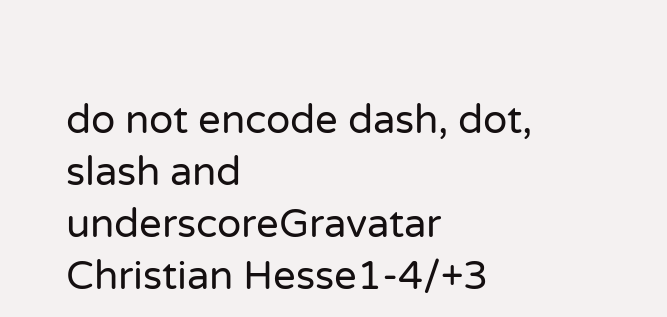do not encode dash, dot, slash and underscoreGravatar Christian Hesse1-4/+3